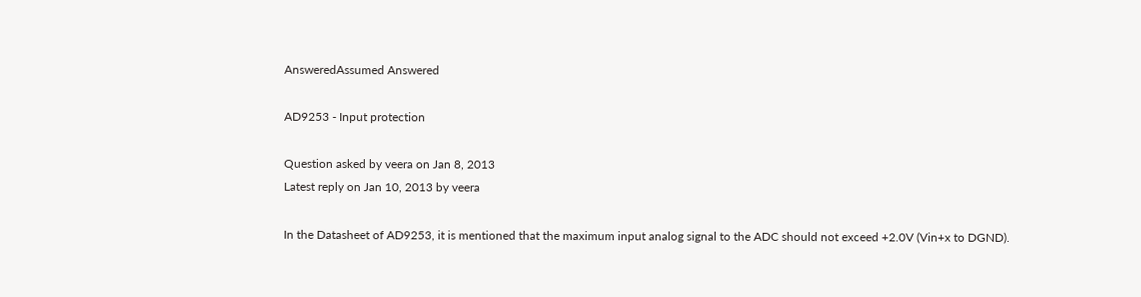AnsweredAssumed Answered

AD9253 - Input protection

Question asked by veera on Jan 8, 2013
Latest reply on Jan 10, 2013 by veera

In the Datasheet of AD9253, it is mentioned that the maximum input analog signal to the ADC should not exceed +2.0V (Vin+x to DGND).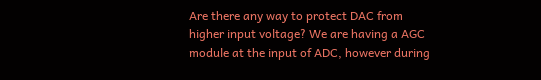Are there any way to protect DAC from higher input voltage? We are having a AGC module at the input of ADC, however during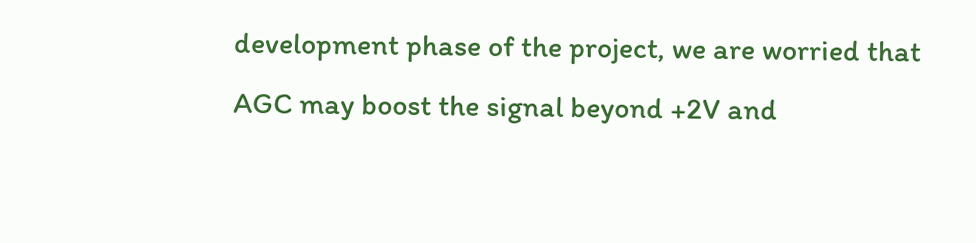development phase of the project, we are worried that AGC may boost the signal beyond +2V and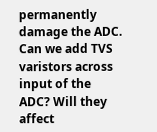permanently damage the ADC. Can we add TVS varistors across input of the ADC? Will they affect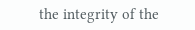the integrity of the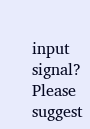input signal? Please suggest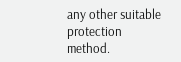any other suitable protection method.